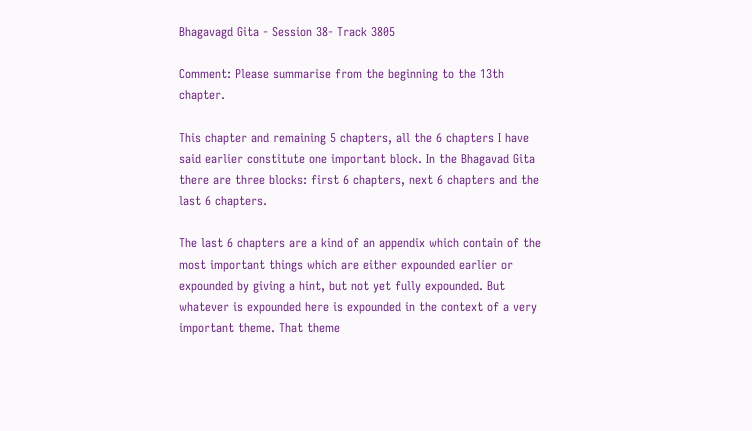Bhagavagd Gita - Session 38- Track 3805

Comment: Please summarise from the beginning to the 13th chapter.

This chapter and remaining 5 chapters, all the 6 chapters I have said earlier constitute one important block. In the Bhagavad Gita there are three blocks: first 6 chapters, next 6 chapters and the last 6 chapters.

The last 6 chapters are a kind of an appendix which contain of the most important things which are either expounded earlier or expounded by giving a hint, but not yet fully expounded. But whatever is expounded here is expounded in the context of a very important theme. That theme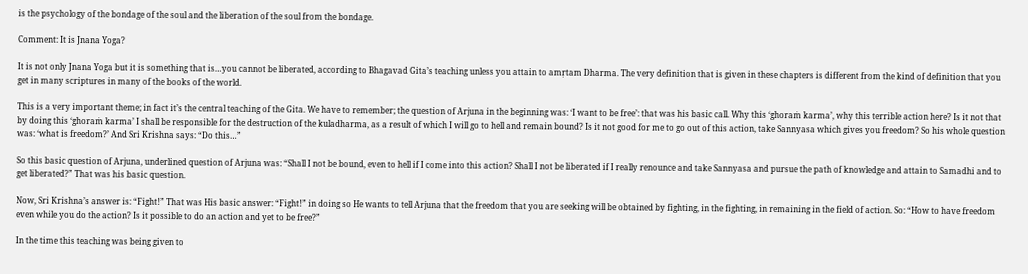is the psychology of the bondage of the soul and the liberation of the soul from the bondage.

Comment: It is Jnana Yoga?

It is not only Jnana Yoga but it is something that is…you cannot be liberated, according to Bhagavad Gita’s teaching unless you attain to amṛtam Dharma. The very definition that is given in these chapters is different from the kind of definition that you get in many scriptures in many of the books of the world.

This is a very important theme; in fact it’s the central teaching of the Gita. We have to remember; the question of Arjuna in the beginning was: ‘I want to be free’: that was his basic call. Why this ‘ghoraṁ karma’, why this terrible action here? Is it not that by doing this ‘ghoraṁ karma’ I shall be responsible for the destruction of the kuladharma, as a result of which I will go to hell and remain bound? Is it not good for me to go out of this action, take Sannyasa which gives you freedom? So his whole question was: ‘what is freedom?’ And Sri Krishna says: “Do this…”

So this basic question of Arjuna, underlined question of Arjuna was: “Shall I not be bound, even to hell if I come into this action? Shall I not be liberated if I really renounce and take Sannyasa and pursue the path of knowledge and attain to Samadhi and to get liberated?” That was his basic question.

Now, Sri Krishna’s answer is: “Fight!” That was His basic answer: “Fight!” in doing so He wants to tell Arjuna that the freedom that you are seeking will be obtained by fighting, in the fighting, in remaining in the field of action. So: “How to have freedom even while you do the action? Is it possible to do an action and yet to be free?”

In the time this teaching was being given to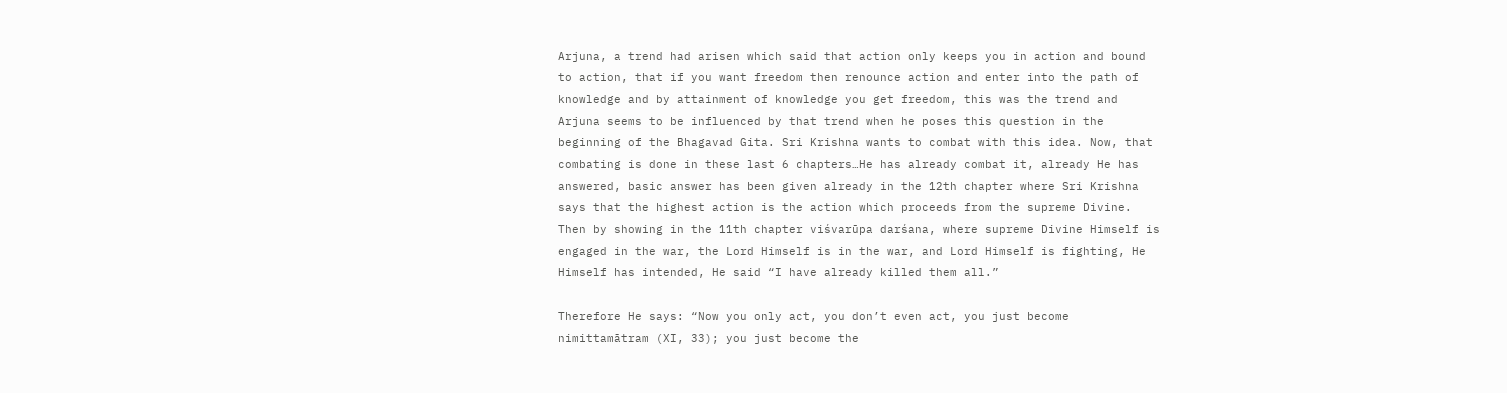Arjuna, a trend had arisen which said that action only keeps you in action and bound to action, that if you want freedom then renounce action and enter into the path of knowledge and by attainment of knowledge you get freedom, this was the trend and Arjuna seems to be influenced by that trend when he poses this question in the beginning of the Bhagavad Gita. Sri Krishna wants to combat with this idea. Now, that combating is done in these last 6 chapters…He has already combat it, already He has answered, basic answer has been given already in the 12th chapter where Sri Krishna says that the highest action is the action which proceeds from the supreme Divine. Then by showing in the 11th chapter viśvarūpa darśana, where supreme Divine Himself is engaged in the war, the Lord Himself is in the war, and Lord Himself is fighting, He Himself has intended, He said “I have already killed them all.”

Therefore He says: “Now you only act, you don’t even act, you just become nimittamātram (XI, 33); you just become the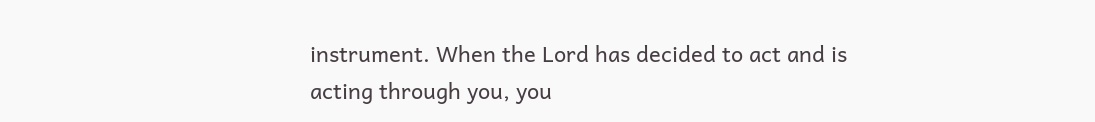instrument. When the Lord has decided to act and is acting through you, you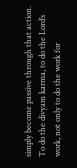simply become passive through that action. To do the divyam karma, to do the Lord’s work, not only to do the work for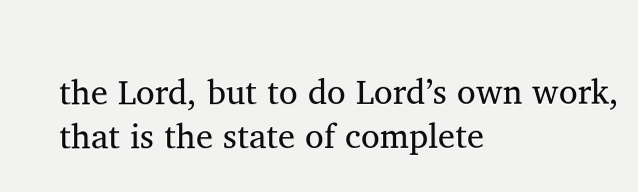the Lord, but to do Lord’s own work, that is the state of complete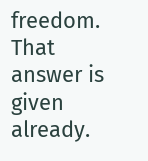freedom. That answer is given already.